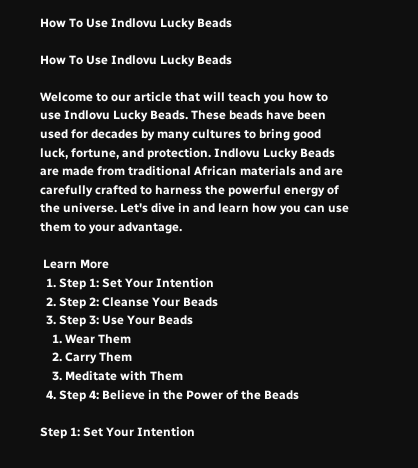How To Use Indlovu Lucky Beads

How To Use Indlovu Lucky Beads

Welcome to our article that will teach you how to use Indlovu Lucky Beads. These beads have been used for decades by many cultures to bring good luck, fortune, and protection. Indlovu Lucky Beads are made from traditional African materials and are carefully crafted to harness the powerful energy of the universe. Let's dive in and learn how you can use them to your advantage.

 Learn More
  1. Step 1: Set Your Intention
  2. Step 2: Cleanse Your Beads
  3. Step 3: Use Your Beads
    1. Wear Them
    2. Carry Them
    3. Meditate with Them
  4. Step 4: Believe in the Power of the Beads

Step 1: Set Your Intention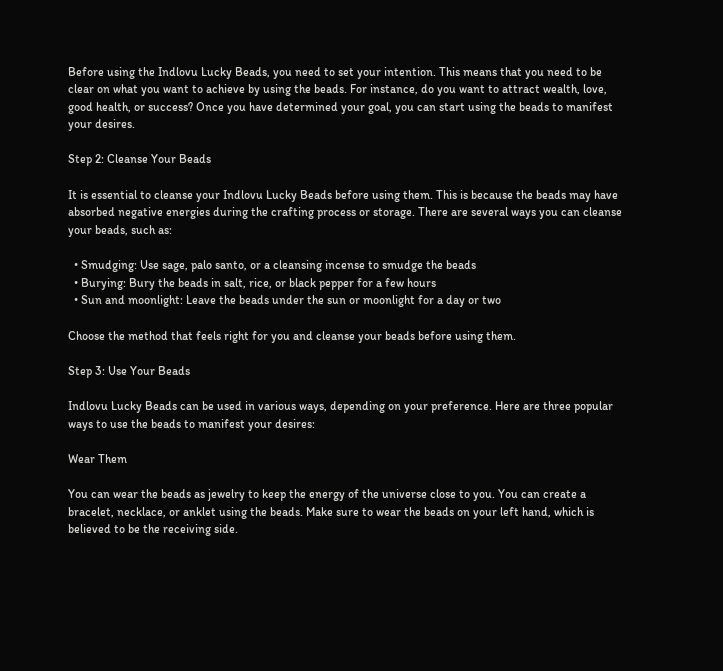Before using the Indlovu Lucky Beads, you need to set your intention. This means that you need to be clear on what you want to achieve by using the beads. For instance, do you want to attract wealth, love, good health, or success? Once you have determined your goal, you can start using the beads to manifest your desires.

Step 2: Cleanse Your Beads

It is essential to cleanse your Indlovu Lucky Beads before using them. This is because the beads may have absorbed negative energies during the crafting process or storage. There are several ways you can cleanse your beads, such as:

  • Smudging: Use sage, palo santo, or a cleansing incense to smudge the beads
  • Burying: Bury the beads in salt, rice, or black pepper for a few hours
  • Sun and moonlight: Leave the beads under the sun or moonlight for a day or two

Choose the method that feels right for you and cleanse your beads before using them.

Step 3: Use Your Beads

Indlovu Lucky Beads can be used in various ways, depending on your preference. Here are three popular ways to use the beads to manifest your desires:

Wear Them

You can wear the beads as jewelry to keep the energy of the universe close to you. You can create a bracelet, necklace, or anklet using the beads. Make sure to wear the beads on your left hand, which is believed to be the receiving side.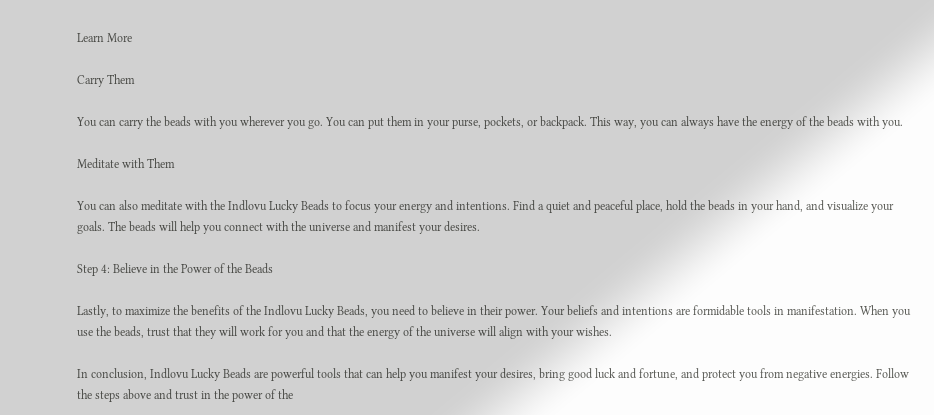Learn More

Carry Them

You can carry the beads with you wherever you go. You can put them in your purse, pockets, or backpack. This way, you can always have the energy of the beads with you.

Meditate with Them

You can also meditate with the Indlovu Lucky Beads to focus your energy and intentions. Find a quiet and peaceful place, hold the beads in your hand, and visualize your goals. The beads will help you connect with the universe and manifest your desires.

Step 4: Believe in the Power of the Beads

Lastly, to maximize the benefits of the Indlovu Lucky Beads, you need to believe in their power. Your beliefs and intentions are formidable tools in manifestation. When you use the beads, trust that they will work for you and that the energy of the universe will align with your wishes.

In conclusion, Indlovu Lucky Beads are powerful tools that can help you manifest your desires, bring good luck and fortune, and protect you from negative energies. Follow the steps above and trust in the power of the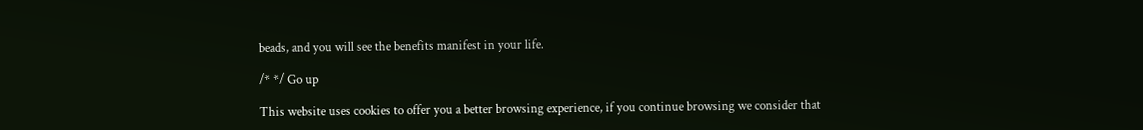beads, and you will see the benefits manifest in your life.

/* */ Go up

This website uses cookies to offer you a better browsing experience, if you continue browsing we consider that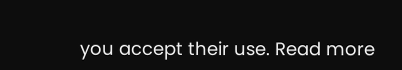you accept their use. Read more